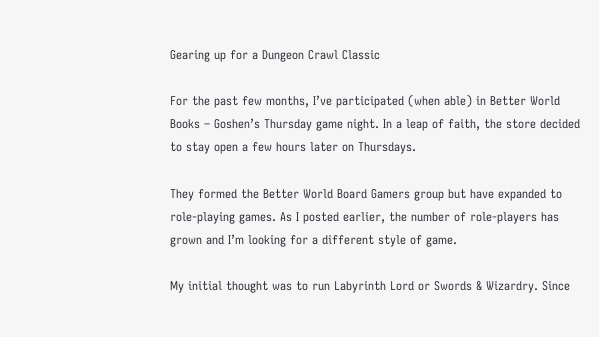Gearing up for a Dungeon Crawl Classic

For the past few months, I’ve participated (when able) in Better World Books – Goshen’s Thursday game night. In a leap of faith, the store decided to stay open a few hours later on Thursdays.

They formed the Better World Board Gamers group but have expanded to role-playing games. As I posted earlier, the number of role-players has grown and I’m looking for a different style of game.

My initial thought was to run Labyrinth Lord or Swords & Wizardry. Since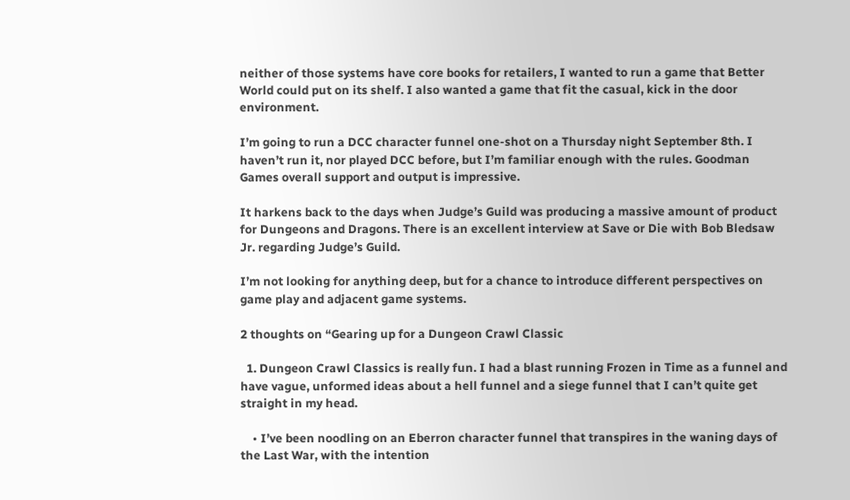neither of those systems have core books for retailers, I wanted to run a game that Better World could put on its shelf. I also wanted a game that fit the casual, kick in the door environment.

I’m going to run a DCC character funnel one-shot on a Thursday night September 8th. I haven’t run it, nor played DCC before, but I’m familiar enough with the rules. Goodman Games overall support and output is impressive.

It harkens back to the days when Judge’s Guild was producing a massive amount of product for Dungeons and Dragons. There is an excellent interview at Save or Die with Bob Bledsaw Jr. regarding Judge’s Guild.

I’m not looking for anything deep, but for a chance to introduce different perspectives on game play and adjacent game systems.

2 thoughts on “Gearing up for a Dungeon Crawl Classic

  1. Dungeon Crawl Classics is really fun. I had a blast running Frozen in Time as a funnel and have vague, unformed ideas about a hell funnel and a siege funnel that I can’t quite get straight in my head.

    • I’ve been noodling on an Eberron character funnel that transpires in the waning days of the Last War, with the intention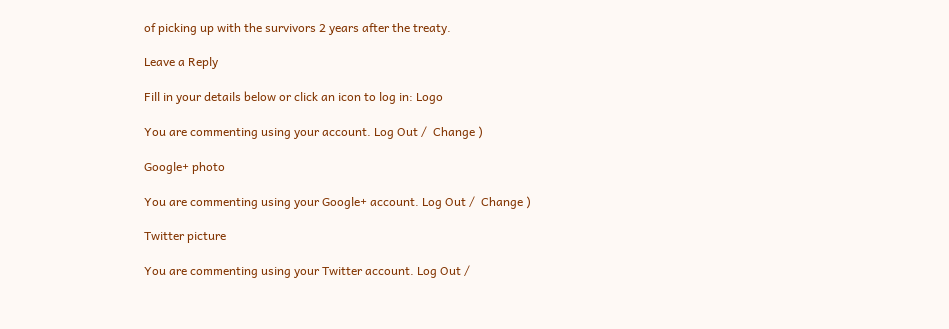of picking up with the survivors 2 years after the treaty.

Leave a Reply

Fill in your details below or click an icon to log in: Logo

You are commenting using your account. Log Out /  Change )

Google+ photo

You are commenting using your Google+ account. Log Out /  Change )

Twitter picture

You are commenting using your Twitter account. Log Out /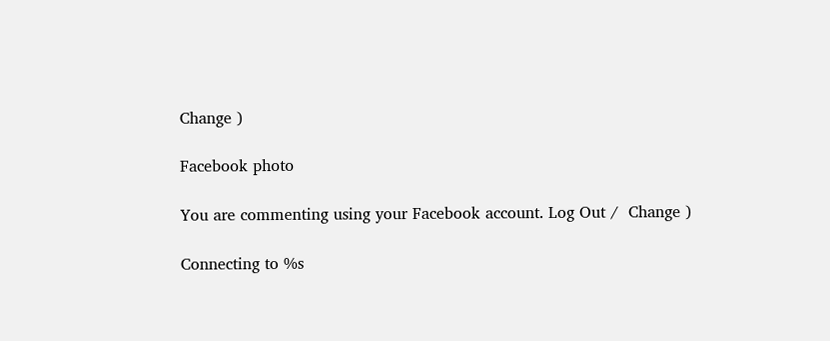Change )

Facebook photo

You are commenting using your Facebook account. Log Out /  Change )

Connecting to %s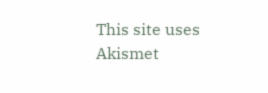This site uses Akismet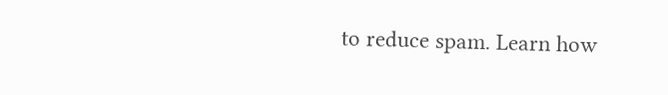to reduce spam. Learn how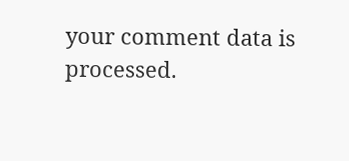your comment data is processed.